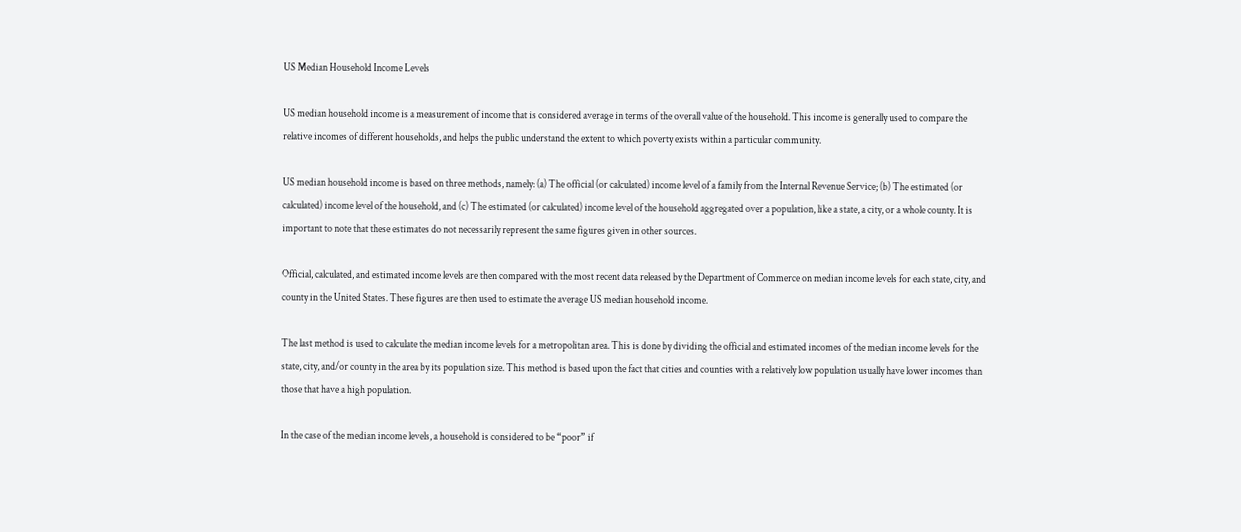US Median Household Income Levels

US median household income is a measurement of income that is considered average in terms of the overall value of the household. This income is generally used to compare the relative incomes of different households, and helps the public understand the extent to which poverty exists within a particular community.

US median household income is based on three methods, namely: (a) The official (or calculated) income level of a family from the Internal Revenue Service; (b) The estimated (or calculated) income level of the household, and (c) The estimated (or calculated) income level of the household aggregated over a population, like a state, a city, or a whole county. It is important to note that these estimates do not necessarily represent the same figures given in other sources.

Official, calculated, and estimated income levels are then compared with the most recent data released by the Department of Commerce on median income levels for each state, city, and county in the United States. These figures are then used to estimate the average US median household income.

The last method is used to calculate the median income levels for a metropolitan area. This is done by dividing the official and estimated incomes of the median income levels for the state, city, and/or county in the area by its population size. This method is based upon the fact that cities and counties with a relatively low population usually have lower incomes than those that have a high population.

In the case of the median income levels, a household is considered to be “poor” if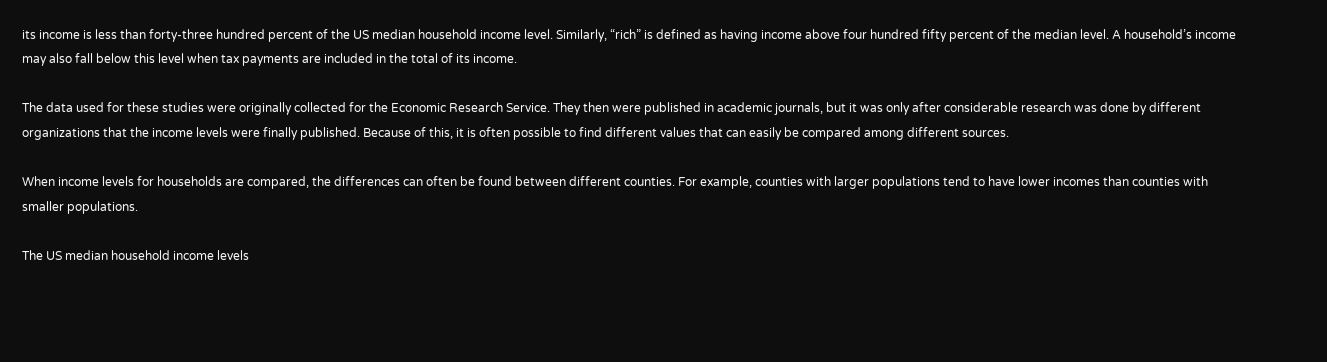its income is less than forty-three hundred percent of the US median household income level. Similarly, “rich” is defined as having income above four hundred fifty percent of the median level. A household’s income may also fall below this level when tax payments are included in the total of its income.

The data used for these studies were originally collected for the Economic Research Service. They then were published in academic journals, but it was only after considerable research was done by different organizations that the income levels were finally published. Because of this, it is often possible to find different values that can easily be compared among different sources.

When income levels for households are compared, the differences can often be found between different counties. For example, counties with larger populations tend to have lower incomes than counties with smaller populations.

The US median household income levels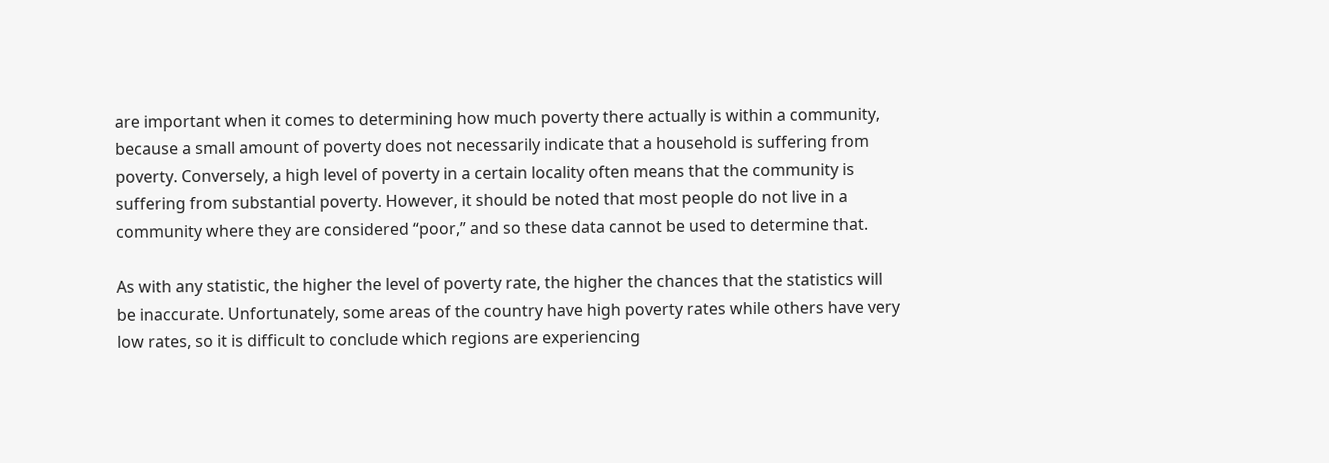are important when it comes to determining how much poverty there actually is within a community, because a small amount of poverty does not necessarily indicate that a household is suffering from poverty. Conversely, a high level of poverty in a certain locality often means that the community is suffering from substantial poverty. However, it should be noted that most people do not live in a community where they are considered “poor,” and so these data cannot be used to determine that.

As with any statistic, the higher the level of poverty rate, the higher the chances that the statistics will be inaccurate. Unfortunately, some areas of the country have high poverty rates while others have very low rates, so it is difficult to conclude which regions are experiencing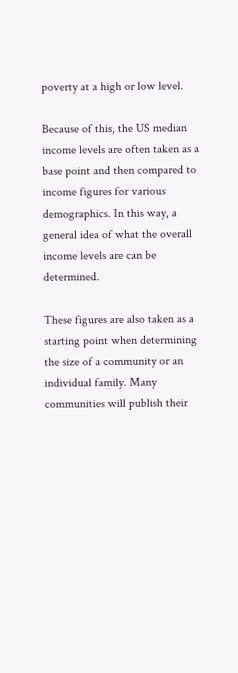poverty at a high or low level.

Because of this, the US median income levels are often taken as a base point and then compared to income figures for various demographics. In this way, a general idea of what the overall income levels are can be determined.

These figures are also taken as a starting point when determining the size of a community or an individual family. Many communities will publish their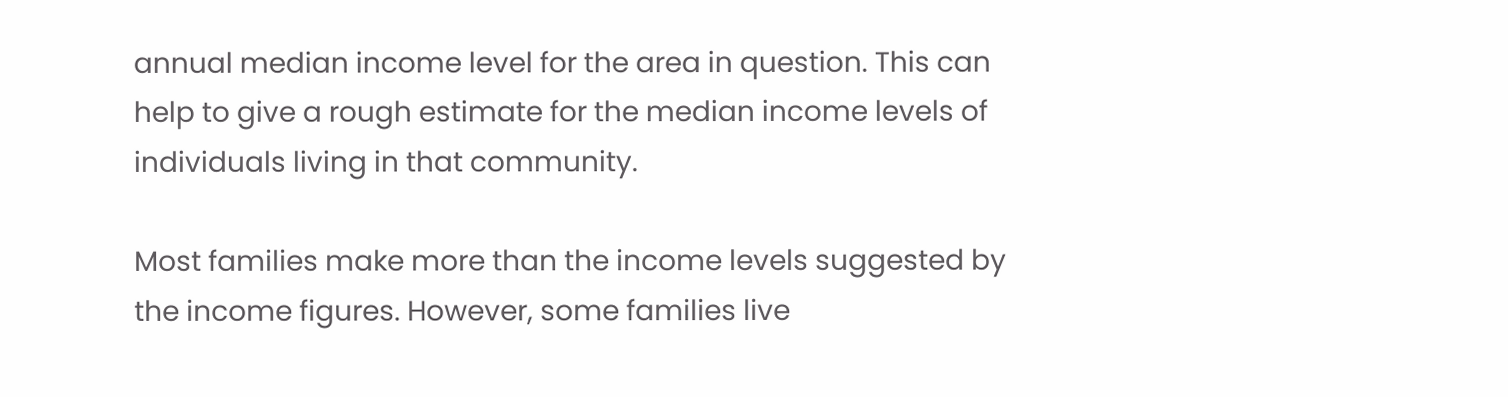annual median income level for the area in question. This can help to give a rough estimate for the median income levels of individuals living in that community.

Most families make more than the income levels suggested by the income figures. However, some families live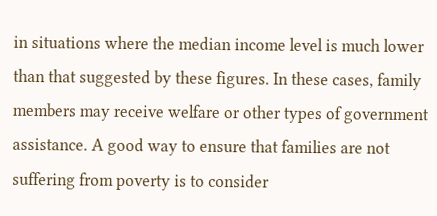in situations where the median income level is much lower than that suggested by these figures. In these cases, family members may receive welfare or other types of government assistance. A good way to ensure that families are not suffering from poverty is to consider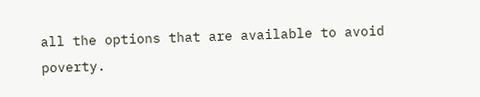all the options that are available to avoid poverty.